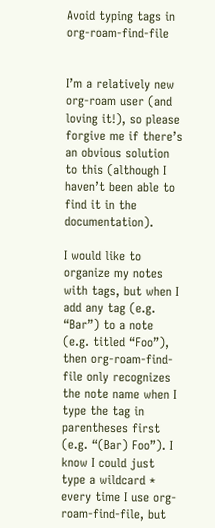Avoid typing tags in org-roam-find-file


I’m a relatively new org-roam user (and loving it!), so please forgive me if there’s an obvious solution to this (although I haven’t been able to find it in the documentation).

I would like to organize my notes with tags, but when I add any tag (e.g. “Bar”) to a note (e.g. titled “Foo”), then org-roam-find-file only recognizes the note name when I type the tag in parentheses first (e.g. “(Bar) Foo”). I know I could just type a wildcard * every time I use org-roam-find-file, but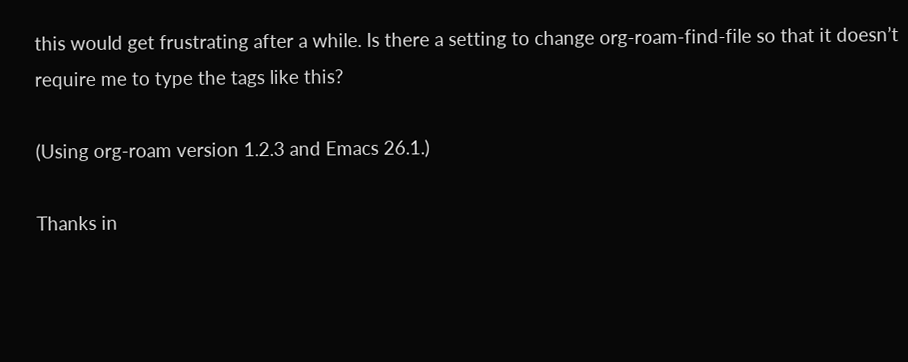this would get frustrating after a while. Is there a setting to change org-roam-find-file so that it doesn’t require me to type the tags like this?

(Using org-roam version 1.2.3 and Emacs 26.1.)

Thanks in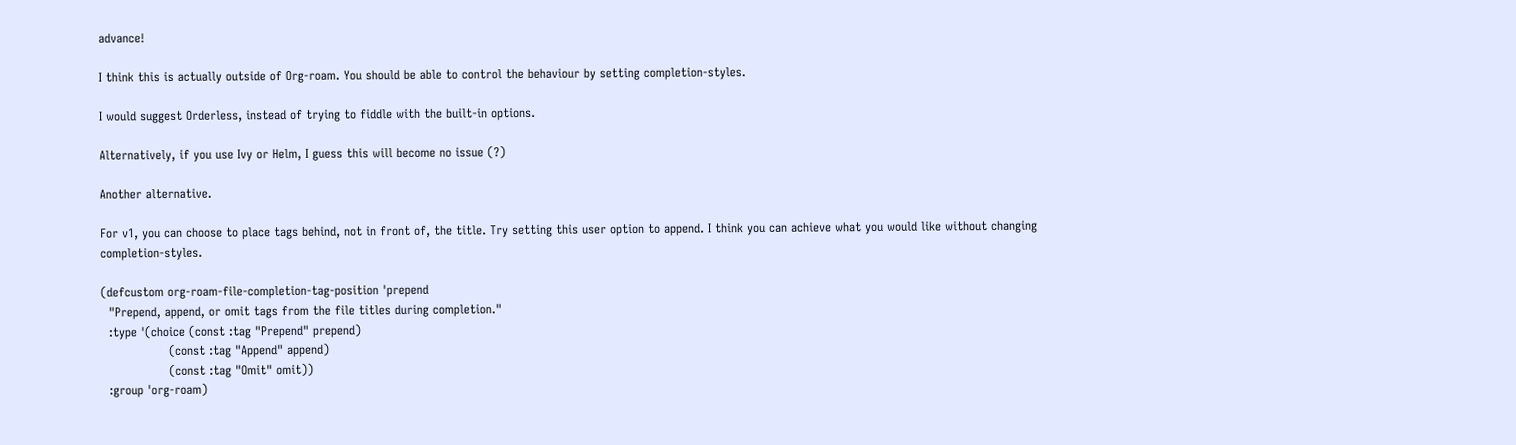advance!

I think this is actually outside of Org-roam. You should be able to control the behaviour by setting completion-styles.

I would suggest Orderless, instead of trying to fiddle with the built-in options.

Alternatively, if you use Ivy or Helm, I guess this will become no issue (?)

Another alternative.

For v1, you can choose to place tags behind, not in front of, the title. Try setting this user option to append. I think you can achieve what you would like without changing completion-styles.

(defcustom org-roam-file-completion-tag-position 'prepend
  "Prepend, append, or omit tags from the file titles during completion."
  :type '(choice (const :tag "Prepend" prepend)
                 (const :tag "Append" append)
                 (const :tag "Omit" omit))
  :group 'org-roam)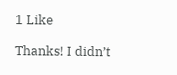1 Like

Thanks! I didn’t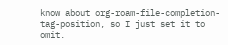know about org-roam-file-completion-tag-position, so I just set it to omit.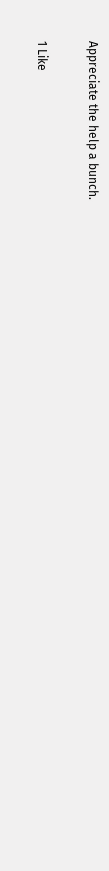Appreciate the help a bunch.

1 Like